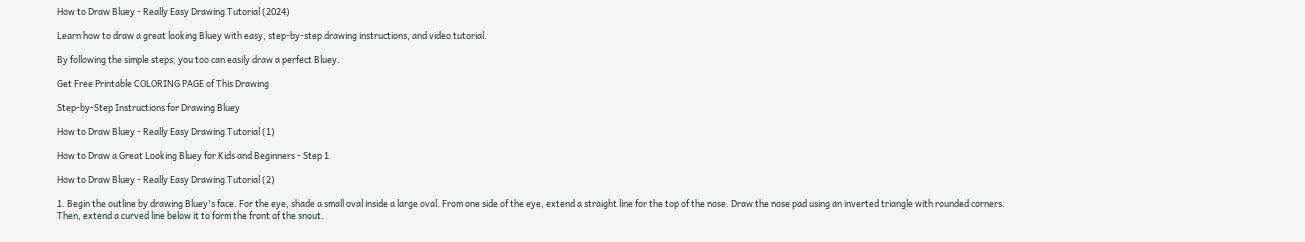How to Draw Bluey - Really Easy Drawing Tutorial (2024)

Learn how to draw a great looking Bluey with easy, step-by-step drawing instructions, and video tutorial.

By following the simple steps, you too can easily draw a perfect Bluey.

Get Free Printable COLORING PAGE of This Drawing

Step-by-Step Instructions for Drawing Bluey

How to Draw Bluey - Really Easy Drawing Tutorial (1)

How to Draw a Great Looking Bluey for Kids and Beginners - Step 1

How to Draw Bluey - Really Easy Drawing Tutorial (2)

1. Begin the outline by drawing Bluey's face. For the eye, shade a small oval inside a large oval. From one side of the eye, extend a straight line for the top of the nose. Draw the nose pad using an inverted triangle with rounded corners. Then, extend a curved line below it to form the front of the snout.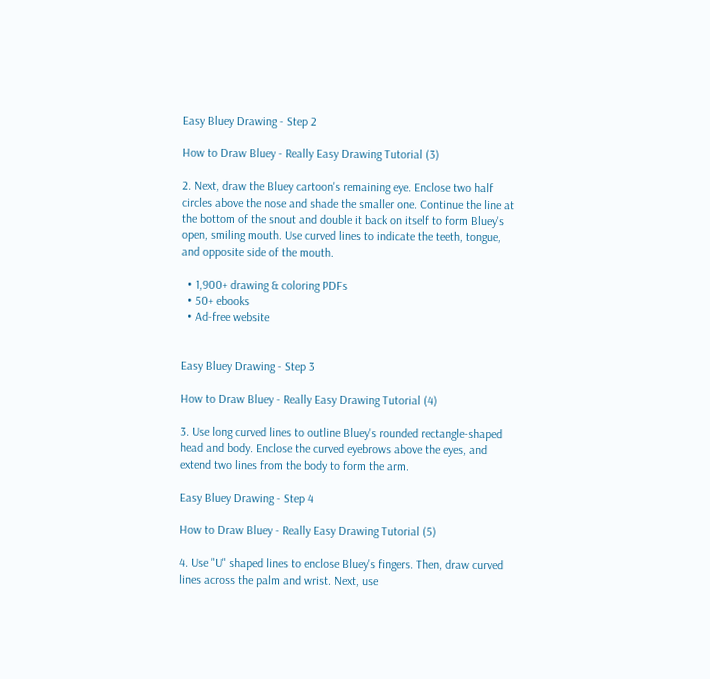Easy Bluey Drawing - Step 2

How to Draw Bluey - Really Easy Drawing Tutorial (3)

2. Next, draw the Bluey cartoon's remaining eye. Enclose two half circles above the nose and shade the smaller one. Continue the line at the bottom of the snout and double it back on itself to form Bluey's open, smiling mouth. Use curved lines to indicate the teeth, tongue, and opposite side of the mouth.

  • 1,900+ drawing & coloring PDFs
  • 50+ ebooks
  • Ad-free website


Easy Bluey Drawing - Step 3

How to Draw Bluey - Really Easy Drawing Tutorial (4)

3. Use long curved lines to outline Bluey's rounded rectangle-shaped head and body. Enclose the curved eyebrows above the eyes, and extend two lines from the body to form the arm.

Easy Bluey Drawing - Step 4

How to Draw Bluey - Really Easy Drawing Tutorial (5)

4. Use "U" shaped lines to enclose Bluey's fingers. Then, draw curved lines across the palm and wrist. Next, use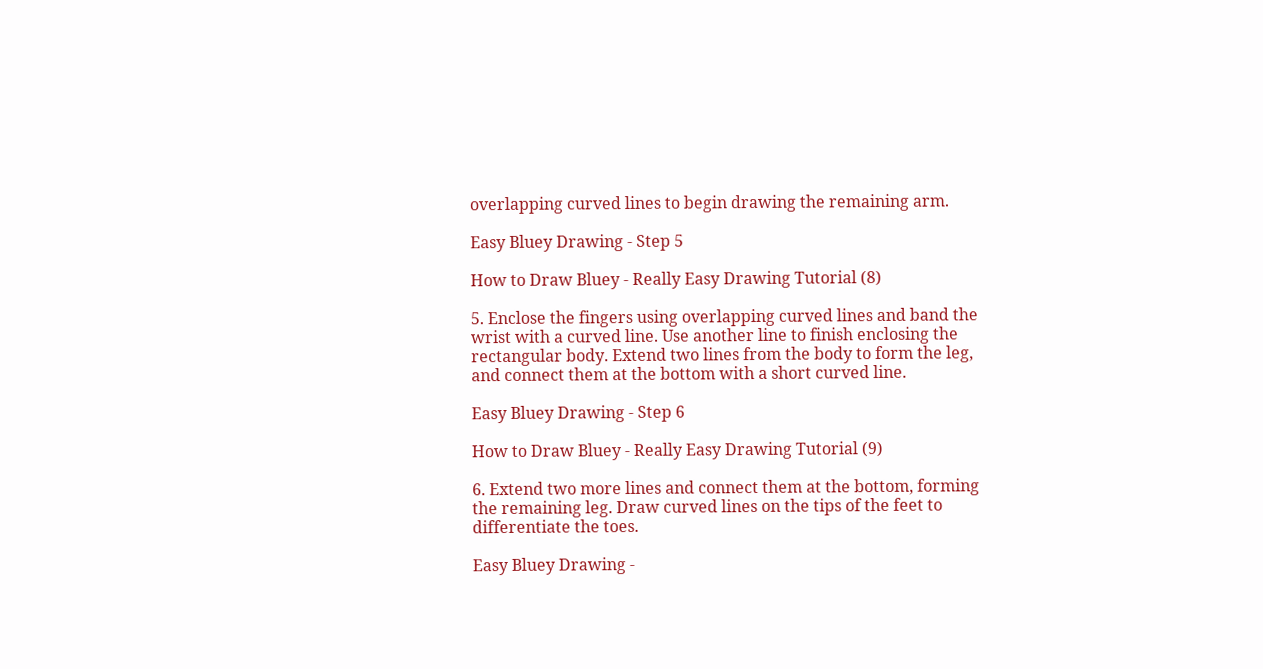overlapping curved lines to begin drawing the remaining arm.

Easy Bluey Drawing - Step 5

How to Draw Bluey - Really Easy Drawing Tutorial (8)

5. Enclose the fingers using overlapping curved lines and band the wrist with a curved line. Use another line to finish enclosing the rectangular body. Extend two lines from the body to form the leg, and connect them at the bottom with a short curved line.

Easy Bluey Drawing - Step 6

How to Draw Bluey - Really Easy Drawing Tutorial (9)

6. Extend two more lines and connect them at the bottom, forming the remaining leg. Draw curved lines on the tips of the feet to differentiate the toes.

Easy Bluey Drawing -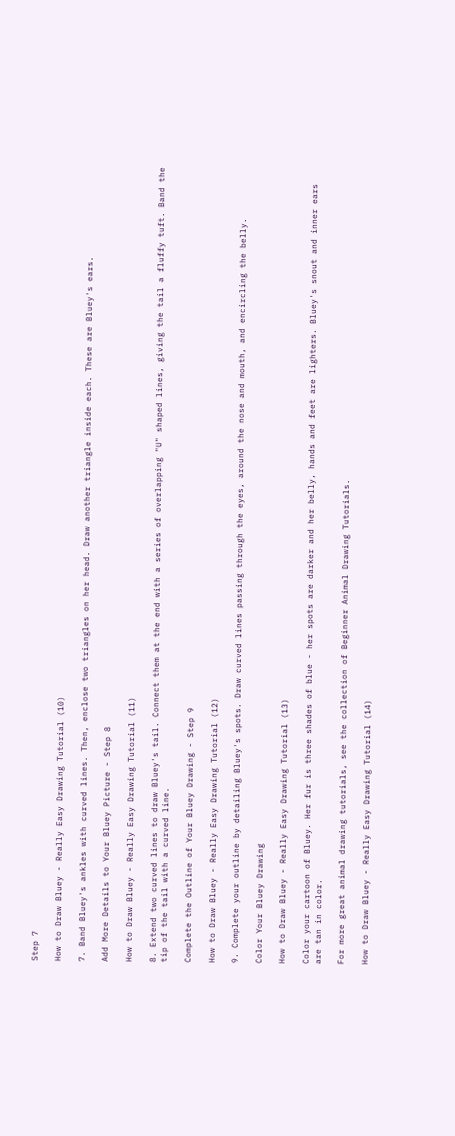Step 7

How to Draw Bluey - Really Easy Drawing Tutorial (10)

7. Band Bluey's ankles with curved lines. Then, enclose two triangles on her head. Draw another triangle inside each. These are Bluey's ears.

Add More Details to Your Bluey Picture - Step 8

How to Draw Bluey - Really Easy Drawing Tutorial (11)

8. Extend two curved lines to draw Bluey's tail. Connect them at the end with a series of overlapping "U" shaped lines, giving the tail a fluffy tuft. Band the tip of the tail with a curved line.

Complete the Outline of Your Bluey Drawing - Step 9

How to Draw Bluey - Really Easy Drawing Tutorial (12)

9. Complete your outline by detailing Bluey's spots. Draw curved lines passing through the eyes, around the nose and mouth, and encircling the belly.

Color Your Bluey Drawing

How to Draw Bluey - Really Easy Drawing Tutorial (13)

Color your cartoon of Bluey. Her fur is three shades of blue - her spots are darker and her belly, hands and feet are lighters. Bluey's snout and inner ears are tan in color.

For more great animal drawing tutorials, see the collection of Beginner Animal Drawing Tutorials.

How to Draw Bluey - Really Easy Drawing Tutorial (14)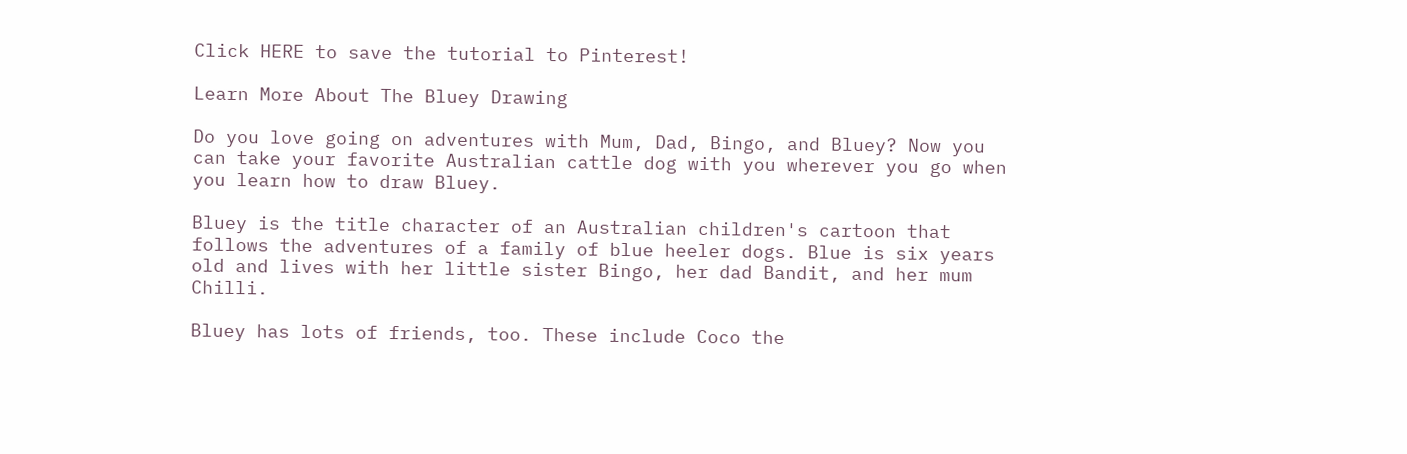Click HERE to save the tutorial to Pinterest!

Learn More About The Bluey Drawing

Do you love going on adventures with Mum, Dad, Bingo, and Bluey? Now you can take your favorite Australian cattle dog with you wherever you go when you learn how to draw Bluey.

Bluey is the title character of an Australian children's cartoon that follows the adventures of a family of blue heeler dogs. Blue is six years old and lives with her little sister Bingo, her dad Bandit, and her mum Chilli.

Bluey has lots of friends, too. These include Coco the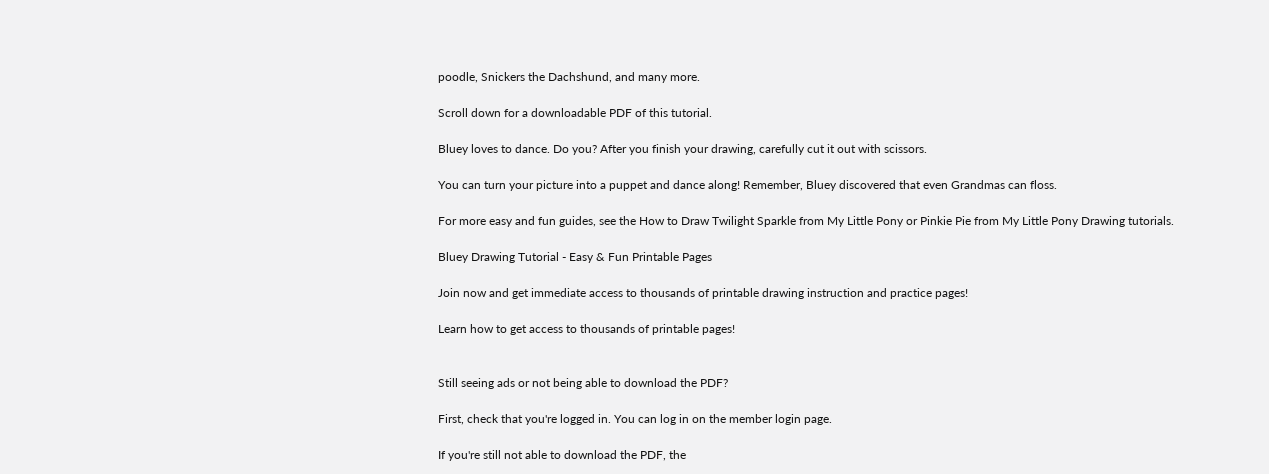poodle, Snickers the Dachshund, and many more.

Scroll down for a downloadable PDF of this tutorial.

Bluey loves to dance. Do you? After you finish your drawing, carefully cut it out with scissors.

You can turn your picture into a puppet and dance along! Remember, Bluey discovered that even Grandmas can floss.

For more easy and fun guides, see the How to Draw Twilight Sparkle from My Little Pony or Pinkie Pie from My Little Pony Drawing tutorials.

Bluey Drawing Tutorial - Easy & Fun Printable Pages

Join now and get immediate access to thousands of printable drawing instruction and practice pages!

Learn how to get access to thousands of printable pages!


Still seeing ads or not being able to download the PDF?

First, check that you're logged in. You can log in on the member login page.

If you're still not able to download the PDF, the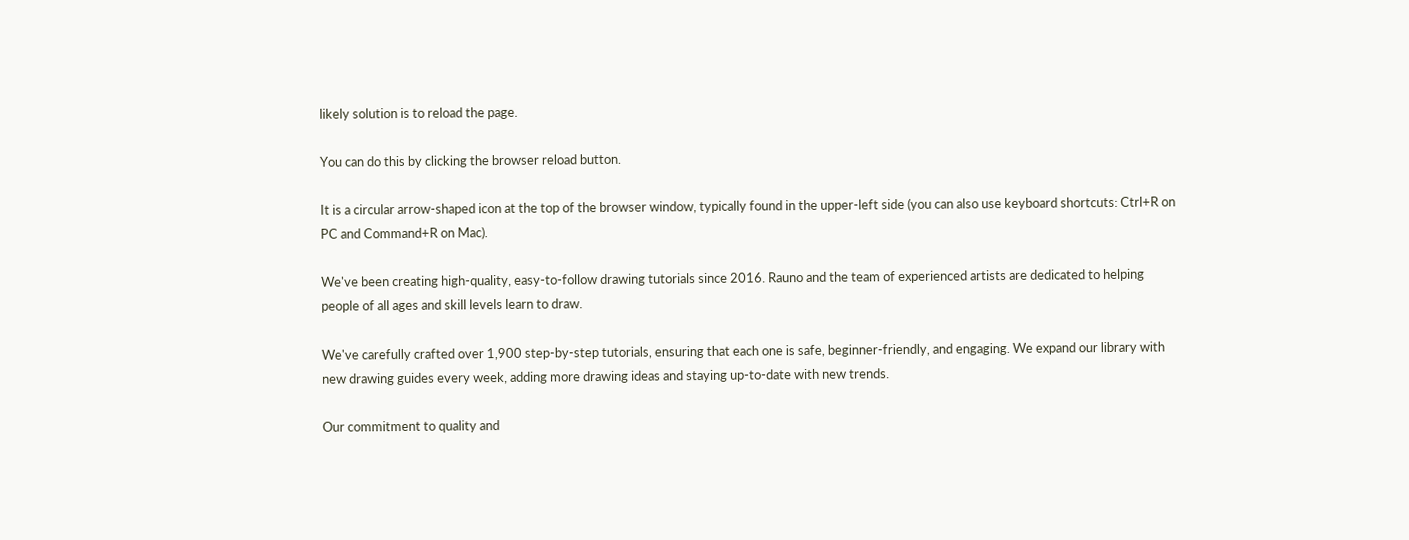likely solution is to reload the page.

You can do this by clicking the browser reload button.

It is a circular arrow-shaped icon at the top of the browser window, typically found in the upper-left side (you can also use keyboard shortcuts: Ctrl+R on PC and Command+R on Mac).

We've been creating high-quality, easy-to-follow drawing tutorials since 2016. Rauno and the team of experienced artists are dedicated to helping people of all ages and skill levels learn to draw.

We've carefully crafted over 1,900 step-by-step tutorials, ensuring that each one is safe, beginner-friendly, and engaging. We expand our library with new drawing guides every week, adding more drawing ideas and staying up-to-date with new trends.

Our commitment to quality and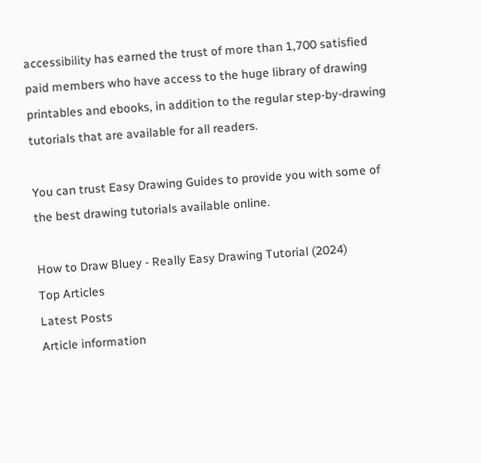accessibility has earned the trust of more than 1,700 satisfied paid members who have access to the huge library of drawing printables and ebooks, in addition to the regular step-by-drawing tutorials that are available for all readers.

You can trust Easy Drawing Guides to provide you with some of the best drawing tutorials available online.

How to Draw Bluey - Really Easy Drawing Tutorial (2024)
Top Articles
Latest Posts
Article information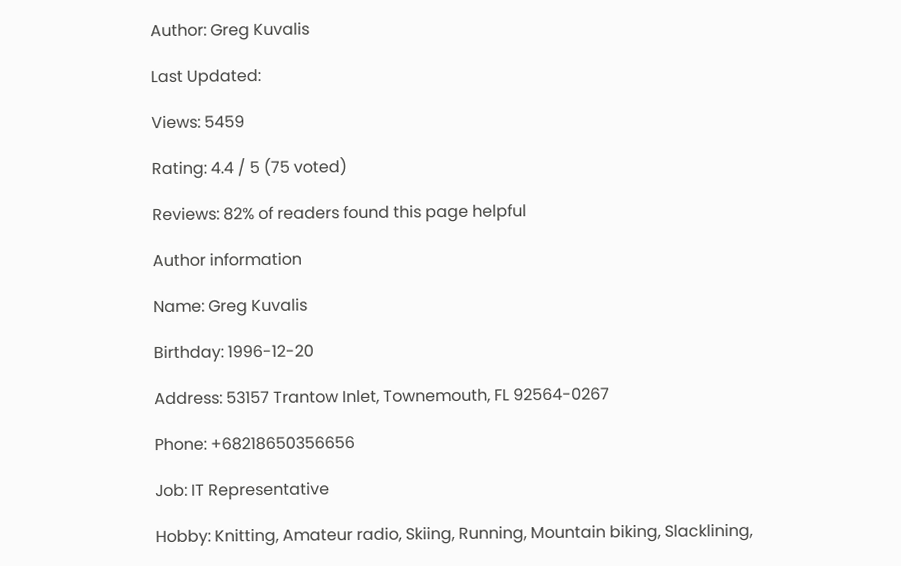Author: Greg Kuvalis

Last Updated:

Views: 5459

Rating: 4.4 / 5 (75 voted)

Reviews: 82% of readers found this page helpful

Author information

Name: Greg Kuvalis

Birthday: 1996-12-20

Address: 53157 Trantow Inlet, Townemouth, FL 92564-0267

Phone: +68218650356656

Job: IT Representative

Hobby: Knitting, Amateur radio, Skiing, Running, Mountain biking, Slacklining,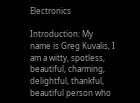Electronics

Introduction: My name is Greg Kuvalis, I am a witty, spotless, beautiful, charming, delightful, thankful, beautiful person who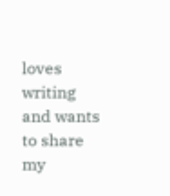loves writing and wants to share my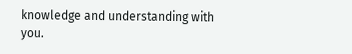knowledge and understanding with you.